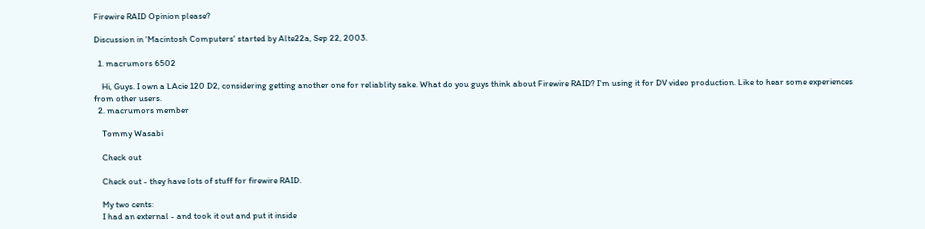Firewire RAID Opinion please?

Discussion in 'Macintosh Computers' started by Alte22a, Sep 22, 2003.

  1. macrumors 6502

    Hi, Guys. I own a LAcie 120 D2, considering getting another one for reliablity sake. What do you guys think about Firewire RAID? I'm using it for DV video production. Like to hear some experiences from other users.
  2. macrumors member

    Tommy Wasabi

    Check out

    Check out - they have lots of stuff for firewire RAID.

    My two cents:
    I had an external - and took it out and put it inside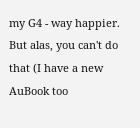my G4 - way happier. But alas, you can't do that (I have a new AuBook too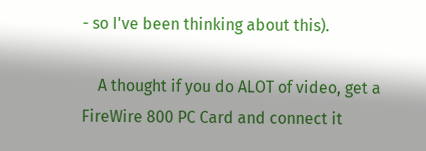- so I've been thinking about this).

    A thought if you do ALOT of video, get a FireWire 800 PC Card and connect it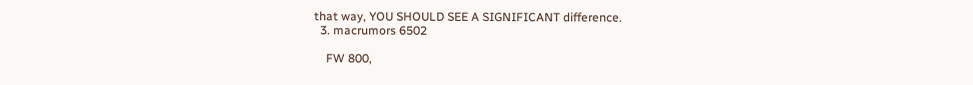that way, YOU SHOULD SEE A SIGNIFICANT difference.
  3. macrumors 6502

    FW 800,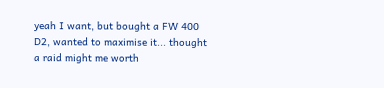yeah I want, but bought a FW 400 D2, wanted to maximise it... thought a raid might me worth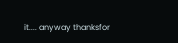it.... anyway thanksfor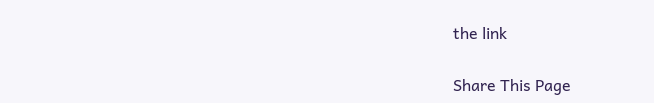the link

Share This Page